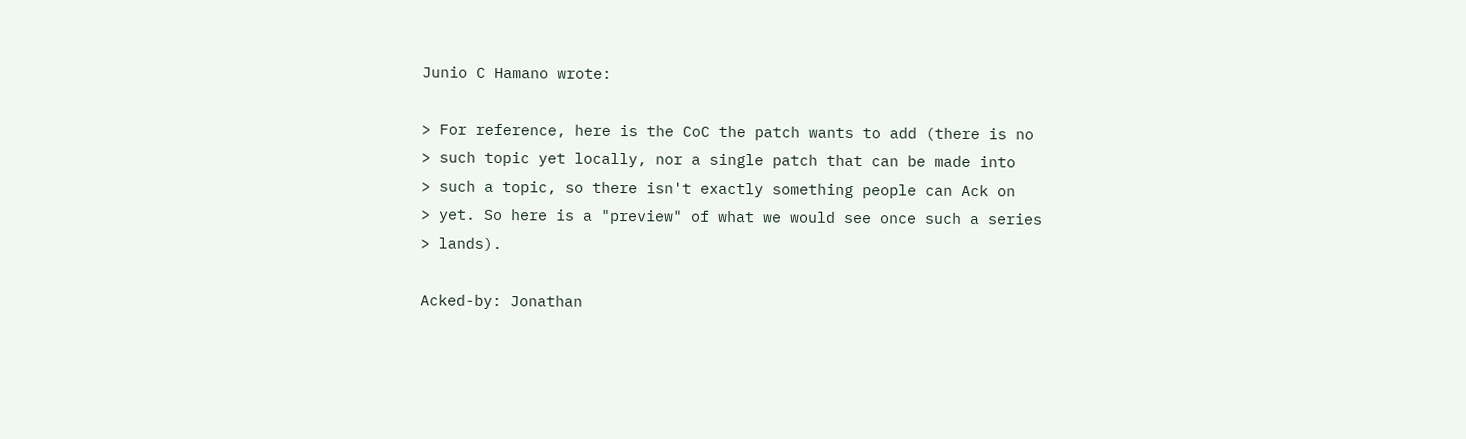Junio C Hamano wrote:

> For reference, here is the CoC the patch wants to add (there is no
> such topic yet locally, nor a single patch that can be made into
> such a topic, so there isn't exactly something people can Ack on
> yet. So here is a "preview" of what we would see once such a series
> lands).

Acked-by: Jonathan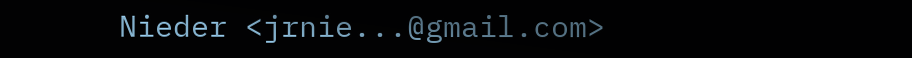Nieder <jrnie...@gmail.com>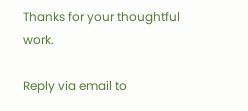Thanks for your thoughtful work.

Reply via email to